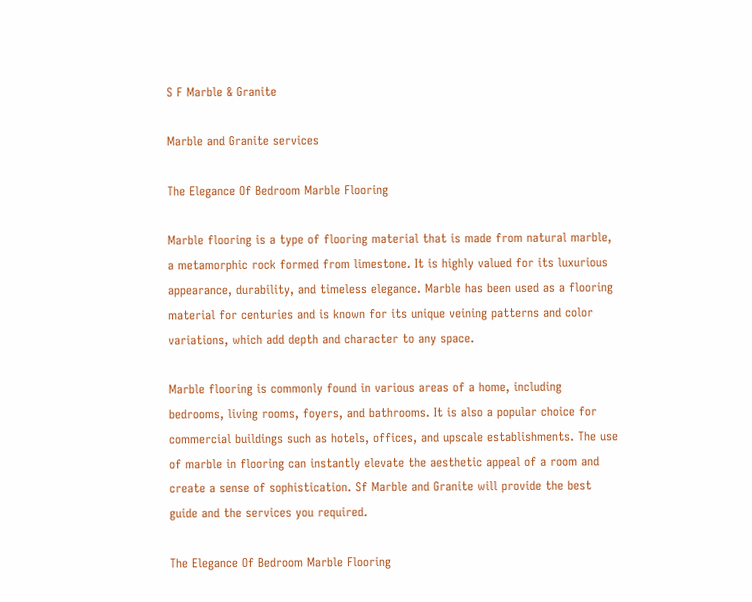S F Marble & Granite

Marble and Granite services

The Elegance Of Bedroom Marble Flooring

Marble flooring is a type of flooring material that is made from natural marble, a metamorphic rock formed from limestone. It is highly valued for its luxurious appearance, durability, and timeless elegance. Marble has been used as a flooring material for centuries and is known for its unique veining patterns and color variations, which add depth and character to any space.

Marble flooring is commonly found in various areas of a home, including bedrooms, living rooms, foyers, and bathrooms. It is also a popular choice for commercial buildings such as hotels, offices, and upscale establishments. The use of marble in flooring can instantly elevate the aesthetic appeal of a room and create a sense of sophistication. Sf Marble and Granite will provide the best guide and the services you required.

The Elegance Of Bedroom Marble Flooring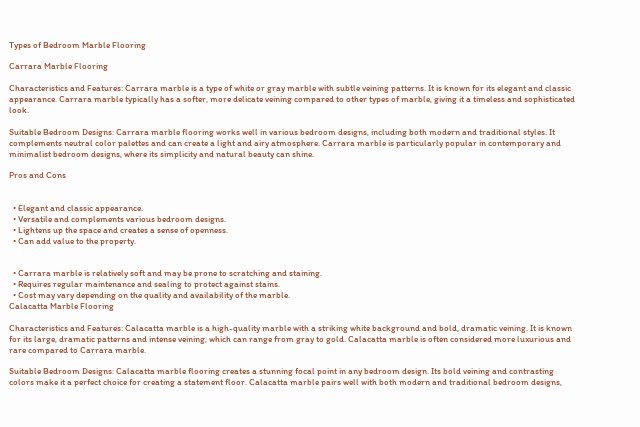Types of Bedroom Marble Flooring

Carrara Marble Flooring

Characteristics and Features: Carrara marble is a type of white or gray marble with subtle veining patterns. It is known for its elegant and classic appearance. Carrara marble typically has a softer, more delicate veining compared to other types of marble, giving it a timeless and sophisticated look.

Suitable Bedroom Designs: Carrara marble flooring works well in various bedroom designs, including both modern and traditional styles. It complements neutral color palettes and can create a light and airy atmosphere. Carrara marble is particularly popular in contemporary and minimalist bedroom designs, where its simplicity and natural beauty can shine.

Pros and Cons


  • Elegant and classic appearance.
  • Versatile and complements various bedroom designs.
  • Lightens up the space and creates a sense of openness.
  • Can add value to the property.


  • Carrara marble is relatively soft and may be prone to scratching and staining.
  • Requires regular maintenance and sealing to protect against stains.
  • Cost may vary depending on the quality and availability of the marble.
Calacatta Marble Flooring

Characteristics and Features: Calacatta marble is a high-quality marble with a striking white background and bold, dramatic veining. It is known for its large, dramatic patterns and intense veining, which can range from gray to gold. Calacatta marble is often considered more luxurious and rare compared to Carrara marble.

Suitable Bedroom Designs: Calacatta marble flooring creates a stunning focal point in any bedroom design. Its bold veining and contrasting colors make it a perfect choice for creating a statement floor. Calacatta marble pairs well with both modern and traditional bedroom designs,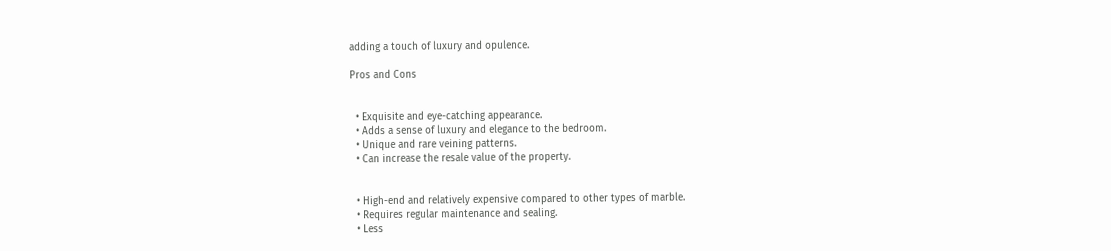adding a touch of luxury and opulence.

Pros and Cons


  • Exquisite and eye-catching appearance.
  • Adds a sense of luxury and elegance to the bedroom.
  • Unique and rare veining patterns.
  • Can increase the resale value of the property.


  • High-end and relatively expensive compared to other types of marble.
  • Requires regular maintenance and sealing.
  • Less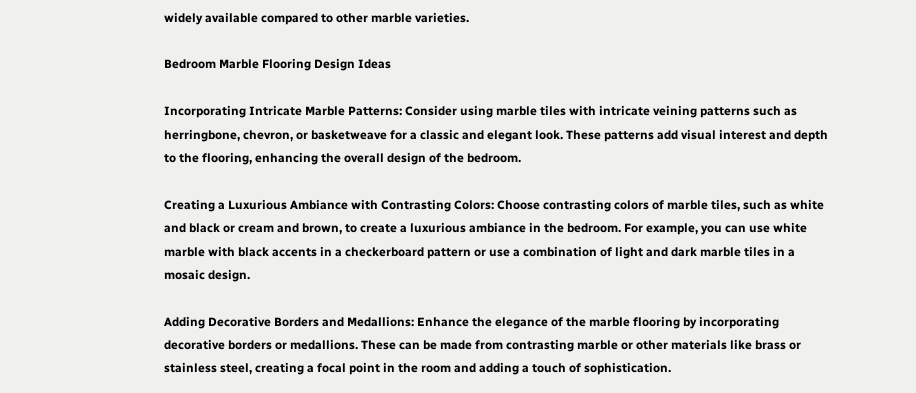widely available compared to other marble varieties.

Bedroom Marble Flooring Design Ideas

Incorporating Intricate Marble Patterns: Consider using marble tiles with intricate veining patterns such as herringbone, chevron, or basketweave for a classic and elegant look. These patterns add visual interest and depth to the flooring, enhancing the overall design of the bedroom.

Creating a Luxurious Ambiance with Contrasting Colors: Choose contrasting colors of marble tiles, such as white and black or cream and brown, to create a luxurious ambiance in the bedroom. For example, you can use white marble with black accents in a checkerboard pattern or use a combination of light and dark marble tiles in a mosaic design.

Adding Decorative Borders and Medallions: Enhance the elegance of the marble flooring by incorporating decorative borders or medallions. These can be made from contrasting marble or other materials like brass or stainless steel, creating a focal point in the room and adding a touch of sophistication.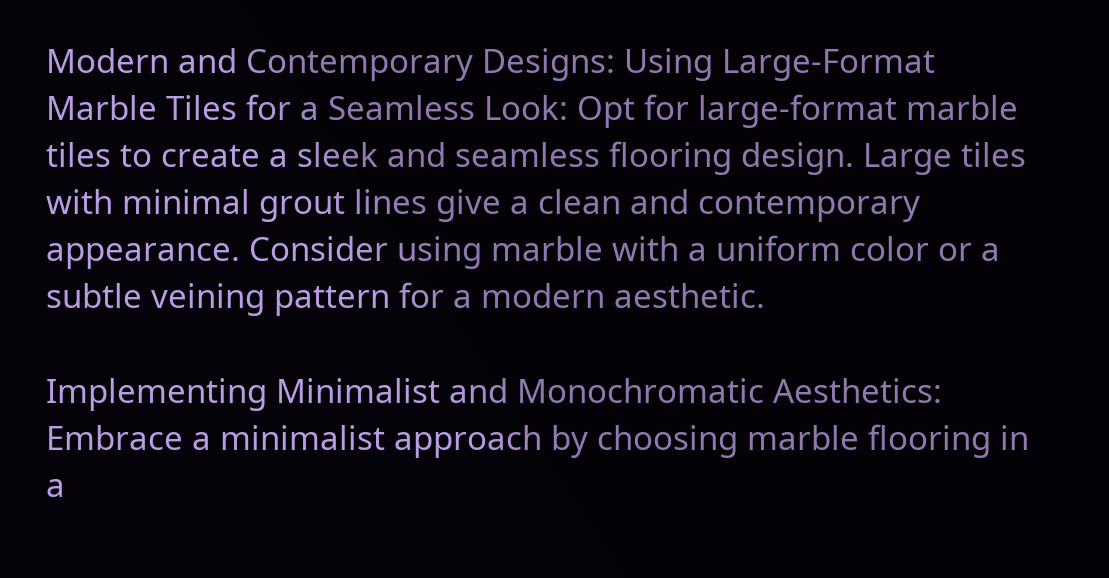Modern and Contemporary Designs: Using Large-Format Marble Tiles for a Seamless Look: Opt for large-format marble tiles to create a sleek and seamless flooring design. Large tiles with minimal grout lines give a clean and contemporary appearance. Consider using marble with a uniform color or a subtle veining pattern for a modern aesthetic.

Implementing Minimalist and Monochromatic Aesthetics: Embrace a minimalist approach by choosing marble flooring in a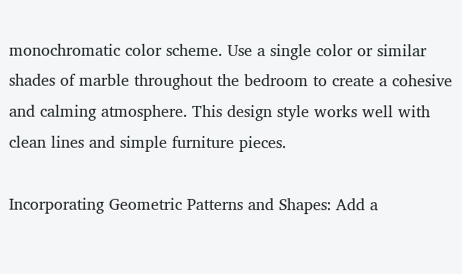monochromatic color scheme. Use a single color or similar shades of marble throughout the bedroom to create a cohesive and calming atmosphere. This design style works well with clean lines and simple furniture pieces.

Incorporating Geometric Patterns and Shapes: Add a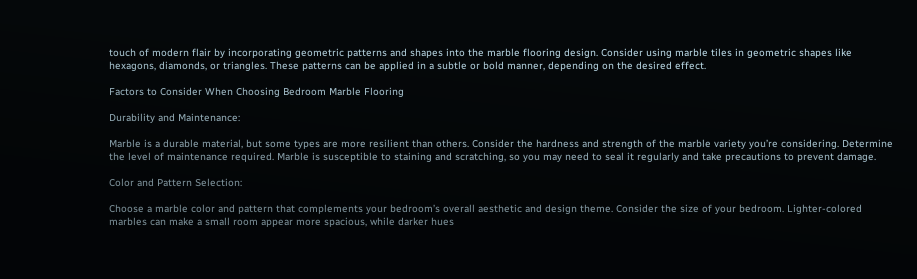touch of modern flair by incorporating geometric patterns and shapes into the marble flooring design. Consider using marble tiles in geometric shapes like hexagons, diamonds, or triangles. These patterns can be applied in a subtle or bold manner, depending on the desired effect.

Factors to Consider When Choosing Bedroom Marble Flooring

Durability and Maintenance:

Marble is a durable material, but some types are more resilient than others. Consider the hardness and strength of the marble variety you’re considering. Determine the level of maintenance required. Marble is susceptible to staining and scratching, so you may need to seal it regularly and take precautions to prevent damage.

Color and Pattern Selection:

Choose a marble color and pattern that complements your bedroom’s overall aesthetic and design theme. Consider the size of your bedroom. Lighter-colored marbles can make a small room appear more spacious, while darker hues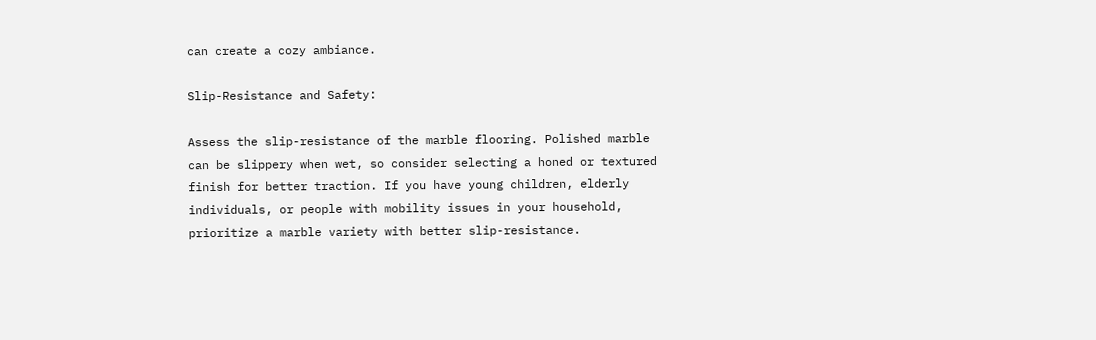can create a cozy ambiance.

Slip-Resistance and Safety:

Assess the slip-resistance of the marble flooring. Polished marble can be slippery when wet, so consider selecting a honed or textured finish for better traction. If you have young children, elderly individuals, or people with mobility issues in your household, prioritize a marble variety with better slip-resistance.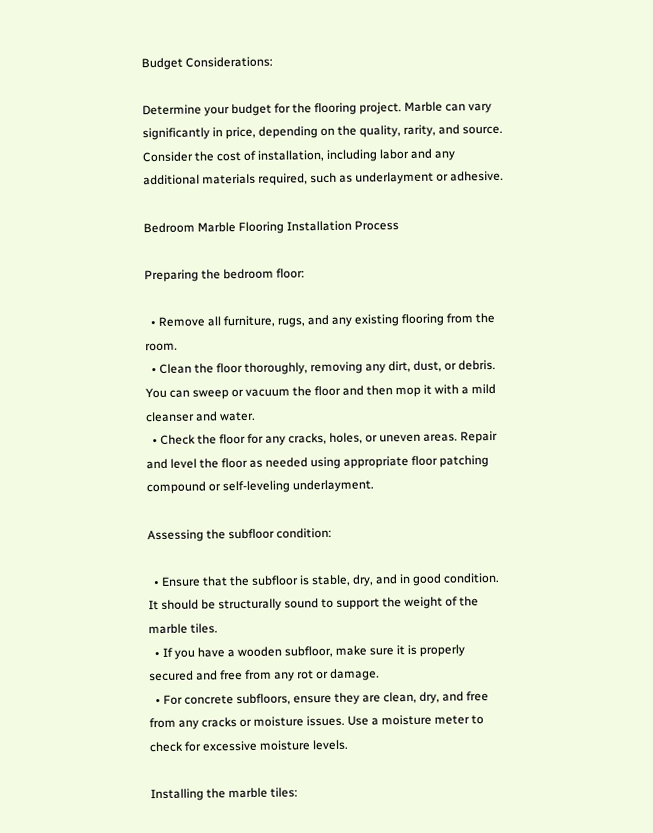Budget Considerations:

Determine your budget for the flooring project. Marble can vary significantly in price, depending on the quality, rarity, and source. Consider the cost of installation, including labor and any additional materials required, such as underlayment or adhesive.

Bedroom Marble Flooring Installation Process

Preparing the bedroom floor:

  • Remove all furniture, rugs, and any existing flooring from the room.
  • Clean the floor thoroughly, removing any dirt, dust, or debris. You can sweep or vacuum the floor and then mop it with a mild cleanser and water.
  • Check the floor for any cracks, holes, or uneven areas. Repair and level the floor as needed using appropriate floor patching compound or self-leveling underlayment.

Assessing the subfloor condition:

  • Ensure that the subfloor is stable, dry, and in good condition. It should be structurally sound to support the weight of the marble tiles.
  • If you have a wooden subfloor, make sure it is properly secured and free from any rot or damage.
  • For concrete subfloors, ensure they are clean, dry, and free from any cracks or moisture issues. Use a moisture meter to check for excessive moisture levels.

Installing the marble tiles: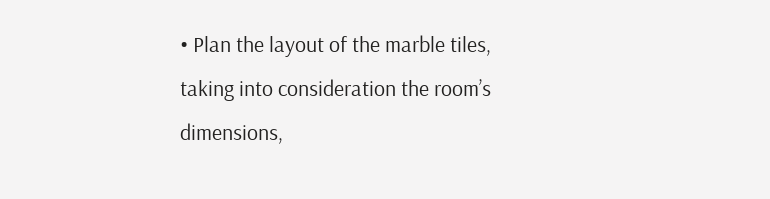• Plan the layout of the marble tiles, taking into consideration the room’s dimensions,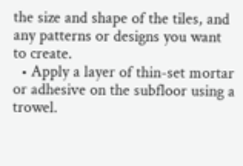the size and shape of the tiles, and any patterns or designs you want to create.
  • Apply a layer of thin-set mortar or adhesive on the subfloor using a trowel.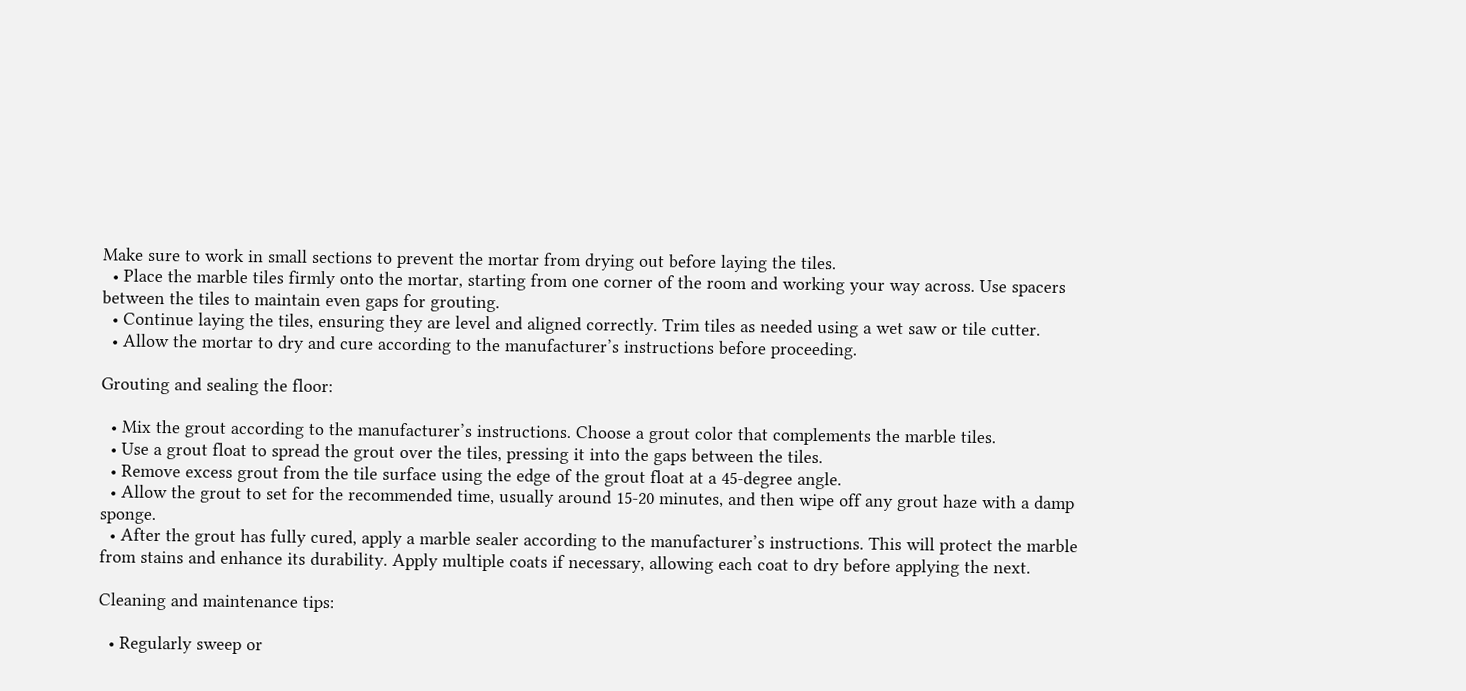Make sure to work in small sections to prevent the mortar from drying out before laying the tiles.
  • Place the marble tiles firmly onto the mortar, starting from one corner of the room and working your way across. Use spacers between the tiles to maintain even gaps for grouting.
  • Continue laying the tiles, ensuring they are level and aligned correctly. Trim tiles as needed using a wet saw or tile cutter.
  • Allow the mortar to dry and cure according to the manufacturer’s instructions before proceeding.

Grouting and sealing the floor:

  • Mix the grout according to the manufacturer’s instructions. Choose a grout color that complements the marble tiles.
  • Use a grout float to spread the grout over the tiles, pressing it into the gaps between the tiles.
  • Remove excess grout from the tile surface using the edge of the grout float at a 45-degree angle.
  • Allow the grout to set for the recommended time, usually around 15-20 minutes, and then wipe off any grout haze with a damp sponge.
  • After the grout has fully cured, apply a marble sealer according to the manufacturer’s instructions. This will protect the marble from stains and enhance its durability. Apply multiple coats if necessary, allowing each coat to dry before applying the next.

Cleaning and maintenance tips:

  • Regularly sweep or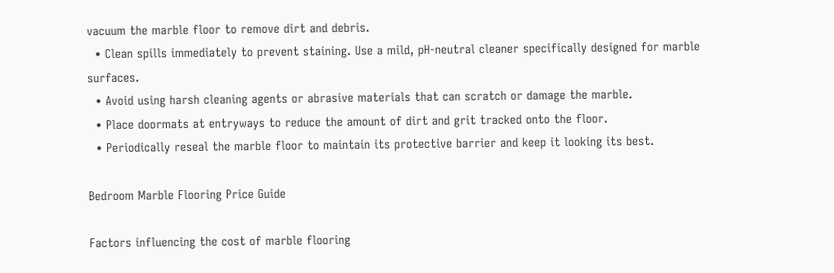vacuum the marble floor to remove dirt and debris.
  • Clean spills immediately to prevent staining. Use a mild, pH-neutral cleaner specifically designed for marble surfaces.
  • Avoid using harsh cleaning agents or abrasive materials that can scratch or damage the marble.
  • Place doormats at entryways to reduce the amount of dirt and grit tracked onto the floor.
  • Periodically reseal the marble floor to maintain its protective barrier and keep it looking its best.

Bedroom Marble Flooring Price Guide

Factors influencing the cost of marble flooring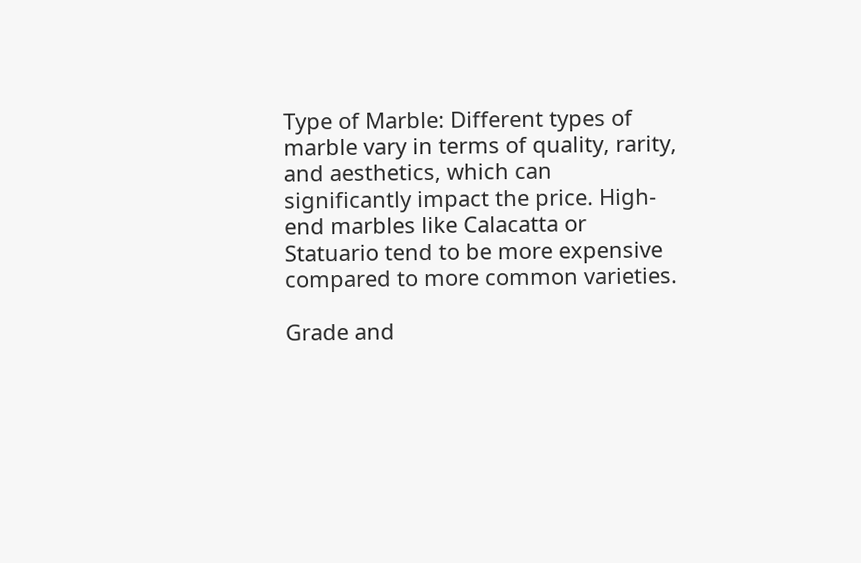Type of Marble: Different types of marble vary in terms of quality, rarity, and aesthetics, which can significantly impact the price. High-end marbles like Calacatta or Statuario tend to be more expensive compared to more common varieties.

Grade and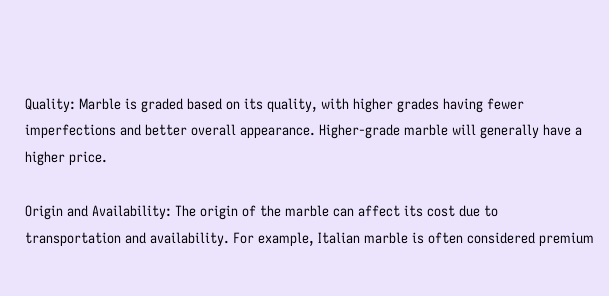Quality: Marble is graded based on its quality, with higher grades having fewer imperfections and better overall appearance. Higher-grade marble will generally have a higher price.

Origin and Availability: The origin of the marble can affect its cost due to transportation and availability. For example, Italian marble is often considered premium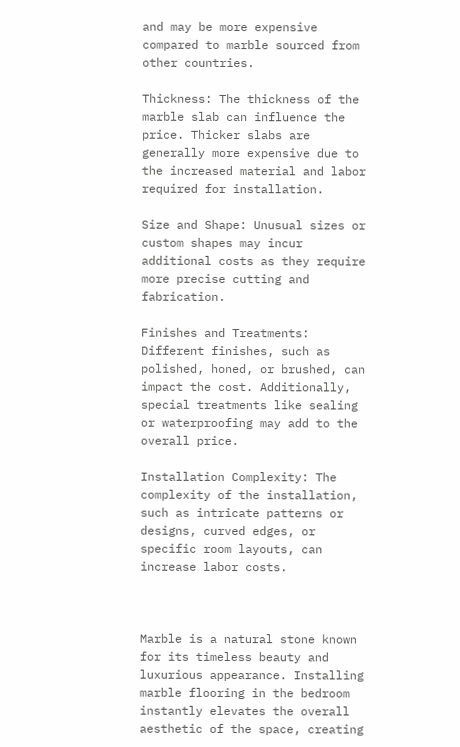and may be more expensive compared to marble sourced from other countries.

Thickness: The thickness of the marble slab can influence the price. Thicker slabs are generally more expensive due to the increased material and labor required for installation.

Size and Shape: Unusual sizes or custom shapes may incur additional costs as they require more precise cutting and fabrication.

Finishes and Treatments: Different finishes, such as polished, honed, or brushed, can impact the cost. Additionally, special treatments like sealing or waterproofing may add to the overall price.

Installation Complexity: The complexity of the installation, such as intricate patterns or designs, curved edges, or specific room layouts, can increase labor costs.



Marble is a natural stone known for its timeless beauty and luxurious appearance. Installing marble flooring in the bedroom instantly elevates the overall aesthetic of the space, creating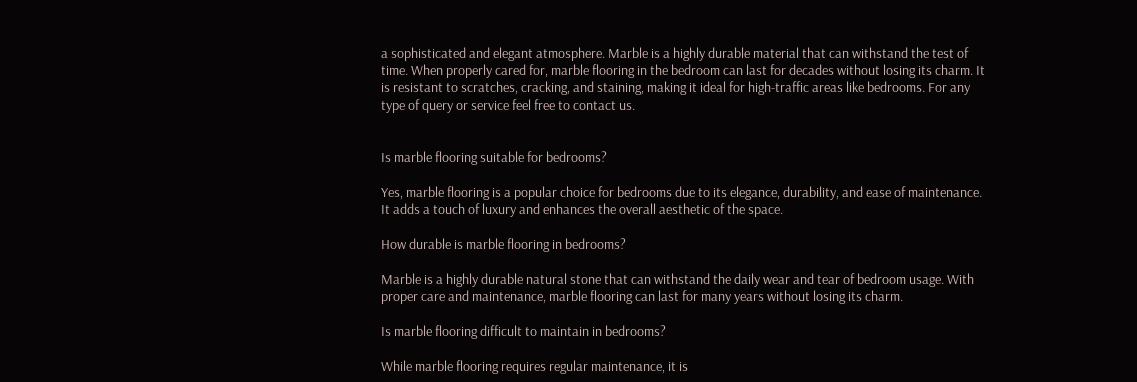a sophisticated and elegant atmosphere. Marble is a highly durable material that can withstand the test of time. When properly cared for, marble flooring in the bedroom can last for decades without losing its charm. It is resistant to scratches, cracking, and staining, making it ideal for high-traffic areas like bedrooms. For any type of query or service feel free to contact us.


Is marble flooring suitable for bedrooms?

Yes, marble flooring is a popular choice for bedrooms due to its elegance, durability, and ease of maintenance. It adds a touch of luxury and enhances the overall aesthetic of the space.

How durable is marble flooring in bedrooms?

Marble is a highly durable natural stone that can withstand the daily wear and tear of bedroom usage. With proper care and maintenance, marble flooring can last for many years without losing its charm.

Is marble flooring difficult to maintain in bedrooms?

While marble flooring requires regular maintenance, it is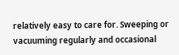relatively easy to care for. Sweeping or vacuuming regularly and occasional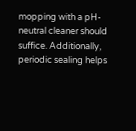mopping with a pH-neutral cleaner should suffice. Additionally, periodic sealing helps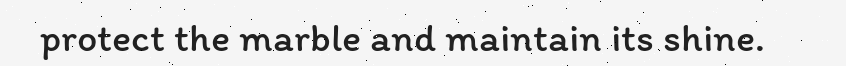protect the marble and maintain its shine.